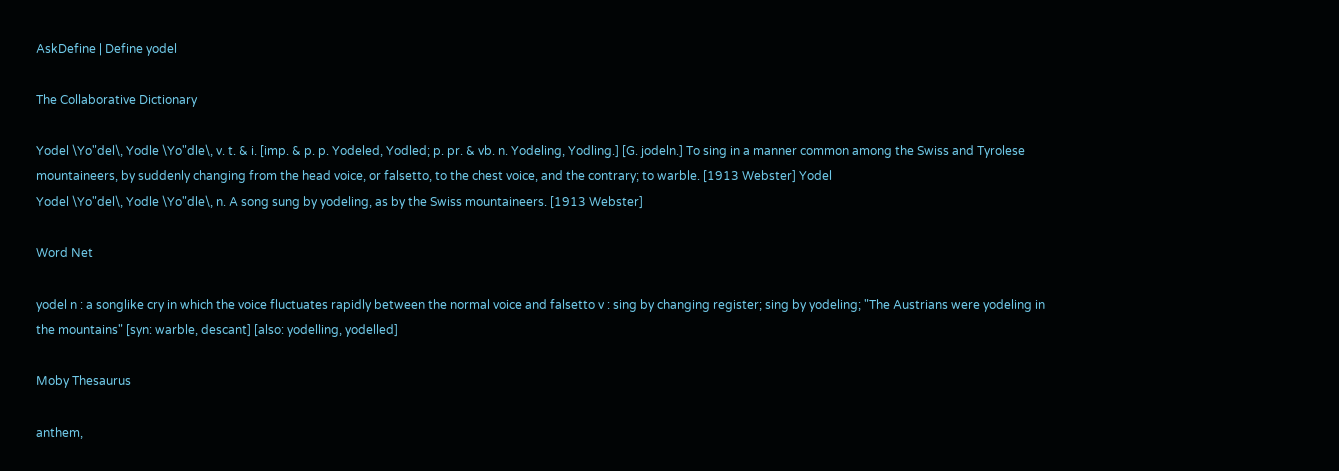AskDefine | Define yodel

The Collaborative Dictionary

Yodel \Yo"del\, Yodle \Yo"dle\, v. t. & i. [imp. & p. p. Yodeled, Yodled; p. pr. & vb. n. Yodeling, Yodling.] [G. jodeln.] To sing in a manner common among the Swiss and Tyrolese mountaineers, by suddenly changing from the head voice, or falsetto, to the chest voice, and the contrary; to warble. [1913 Webster] Yodel
Yodel \Yo"del\, Yodle \Yo"dle\, n. A song sung by yodeling, as by the Swiss mountaineers. [1913 Webster]

Word Net

yodel n : a songlike cry in which the voice fluctuates rapidly between the normal voice and falsetto v : sing by changing register; sing by yodeling; "The Austrians were yodeling in the mountains" [syn: warble, descant] [also: yodelling, yodelled]

Moby Thesaurus

anthem,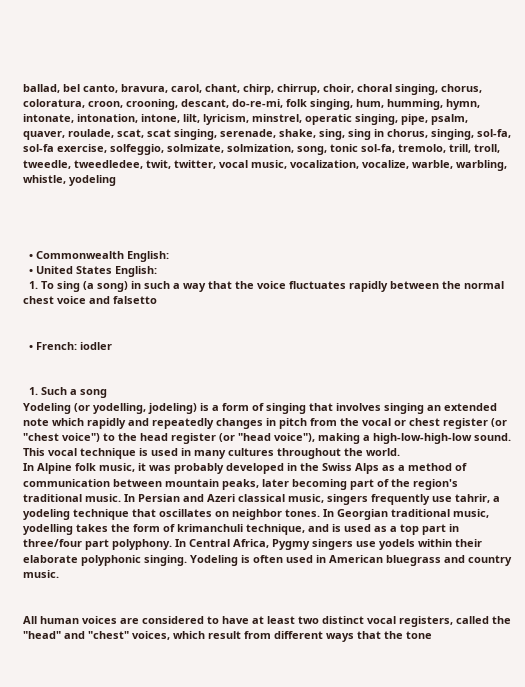ballad, bel canto, bravura, carol, chant, chirp, chirrup, choir, choral singing, chorus, coloratura, croon, crooning, descant, do-re-mi, folk singing, hum, humming, hymn, intonate, intonation, intone, lilt, lyricism, minstrel, operatic singing, pipe, psalm, quaver, roulade, scat, scat singing, serenade, shake, sing, sing in chorus, singing, sol-fa, sol-fa exercise, solfeggio, solmizate, solmization, song, tonic sol-fa, tremolo, trill, troll, tweedle, tweedledee, twit, twitter, vocal music, vocalization, vocalize, warble, warbling, whistle, yodeling




  • Commonwealth English:
  • United States English:
  1. To sing (a song) in such a way that the voice fluctuates rapidly between the normal chest voice and falsetto


  • French: iodler


  1. Such a song
Yodeling (or yodelling, jodeling) is a form of singing that involves singing an extended note which rapidly and repeatedly changes in pitch from the vocal or chest register (or "chest voice") to the head register (or "head voice"), making a high-low-high-low sound. This vocal technique is used in many cultures throughout the world.
In Alpine folk music, it was probably developed in the Swiss Alps as a method of communication between mountain peaks, later becoming part of the region's traditional music. In Persian and Azeri classical music, singers frequently use tahrir, a yodeling technique that oscillates on neighbor tones. In Georgian traditional music, yodelling takes the form of krimanchuli technique, and is used as a top part in three/four part polyphony. In Central Africa, Pygmy singers use yodels within their elaborate polyphonic singing. Yodeling is often used in American bluegrass and country music.


All human voices are considered to have at least two distinct vocal registers, called the "head" and "chest" voices, which result from different ways that the tone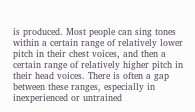is produced. Most people can sing tones within a certain range of relatively lower pitch in their chest voices, and then a certain range of relatively higher pitch in their head voices. There is often a gap between these ranges, especially in inexperienced or untrained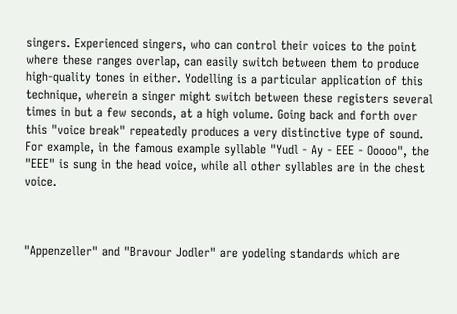singers. Experienced singers, who can control their voices to the point where these ranges overlap, can easily switch between them to produce high-quality tones in either. Yodelling is a particular application of this technique, wherein a singer might switch between these registers several times in but a few seconds, at a high volume. Going back and forth over this "voice break" repeatedly produces a very distinctive type of sound.
For example, in the famous example syllable "Yudl - Ay - EEE - Ooooo", the "EEE" is sung in the head voice, while all other syllables are in the chest voice.



"Appenzeller" and "Bravour Jodler" are yodeling standards which are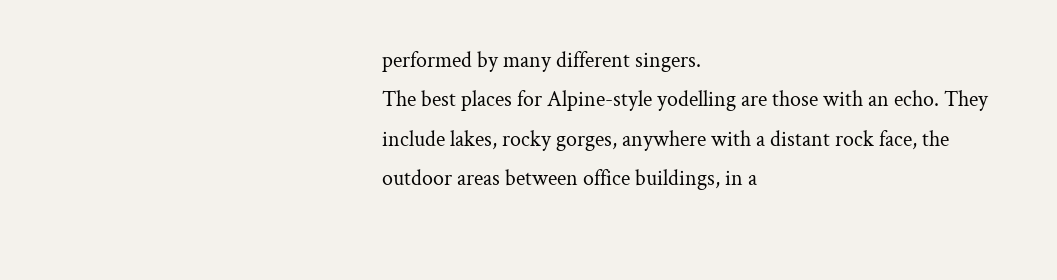performed by many different singers.
The best places for Alpine-style yodelling are those with an echo. They include lakes, rocky gorges, anywhere with a distant rock face, the outdoor areas between office buildings, in a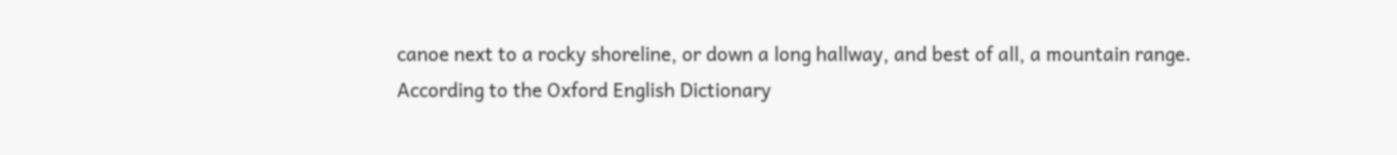canoe next to a rocky shoreline, or down a long hallway, and best of all, a mountain range.
According to the Oxford English Dictionary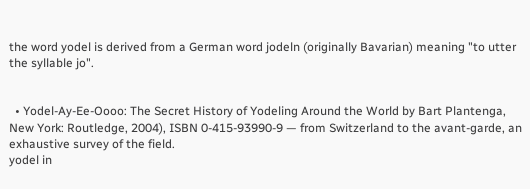the word yodel is derived from a German word jodeln (originally Bavarian) meaning "to utter the syllable jo".


  • Yodel-Ay-Ee-Oooo: The Secret History of Yodeling Around the World by Bart Plantenga, New York: Routledge, 2004), ISBN 0-415-93990-9 — from Switzerland to the avant-garde, an exhaustive survey of the field.
yodel in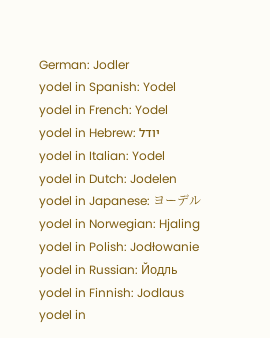German: Jodler
yodel in Spanish: Yodel
yodel in French: Yodel
yodel in Hebrew: יודל
yodel in Italian: Yodel
yodel in Dutch: Jodelen
yodel in Japanese: ヨーデル
yodel in Norwegian: Hjaling
yodel in Polish: Jodłowanie
yodel in Russian: Йодль
yodel in Finnish: Jodlaus
yodel in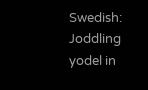Swedish: Joddling
yodel in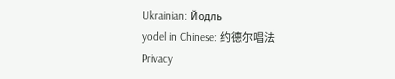Ukrainian: Йодль
yodel in Chinese: 约德尔唱法
Privacy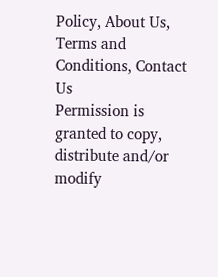Policy, About Us, Terms and Conditions, Contact Us
Permission is granted to copy, distribute and/or modify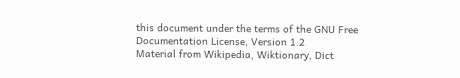this document under the terms of the GNU Free Documentation License, Version 1.2
Material from Wikipedia, Wiktionary, Dict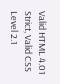Valid HTML 4.01 Strict, Valid CSS Level 2.1